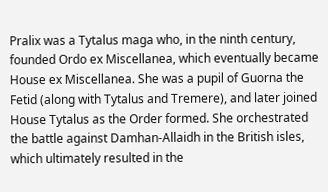Pralix was a Tytalus maga who, in the ninth century, founded Ordo ex Miscellanea, which eventually became House ex Miscellanea. She was a pupil of Guorna the Fetid (along with Tytalus and Tremere), and later joined House Tytalus as the Order formed. She orchestrated the battle against Damhan-Allaidh in the British isles, which ultimately resulted in the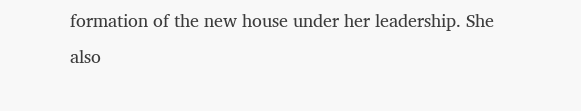formation of the new house under her leadership. She also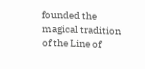founded the magical tradition of the Line of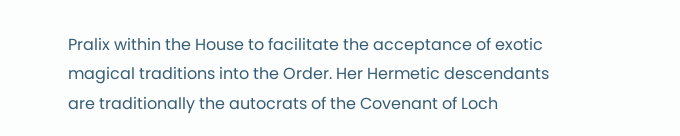Pralix within the House to facilitate the acceptance of exotic magical traditions into the Order. Her Hermetic descendants are traditionally the autocrats of the Covenant of Loch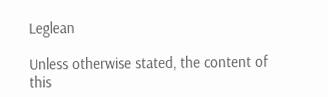Leglean

Unless otherwise stated, the content of this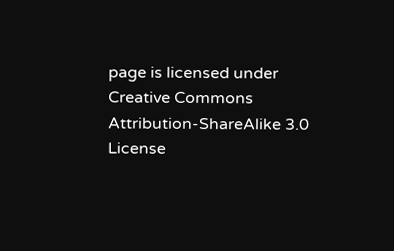page is licensed under Creative Commons Attribution-ShareAlike 3.0 License